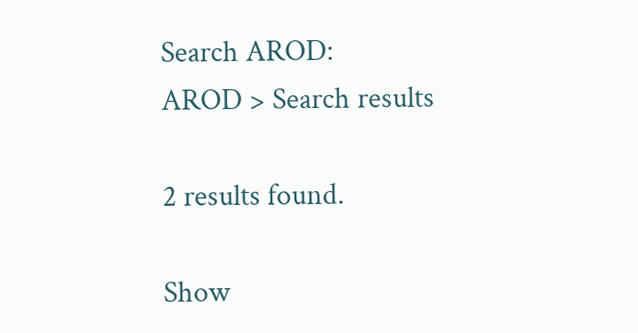Search AROD:
AROD > Search results

2 results found.

Show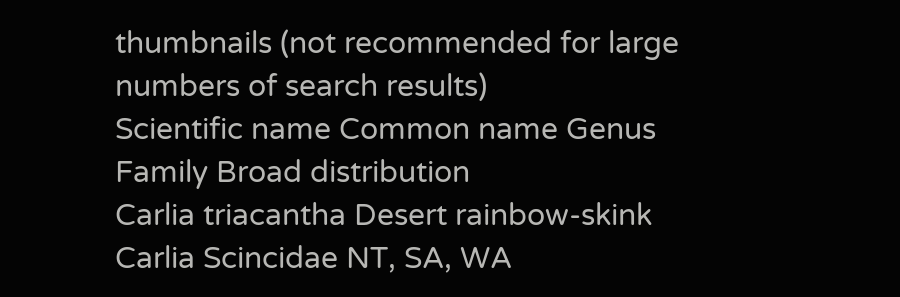thumbnails (not recommended for large numbers of search results)
Scientific name Common name Genus Family Broad distribution
Carlia triacantha Desert rainbow-skink Carlia Scincidae NT, SA, WA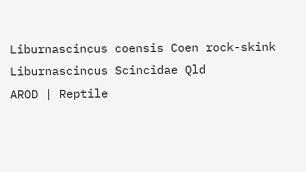Liburnascincus coensis Coen rock-skink Liburnascincus Scincidae Qld
AROD | Reptile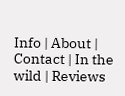Info | About | Contact | In the wild | Reviews